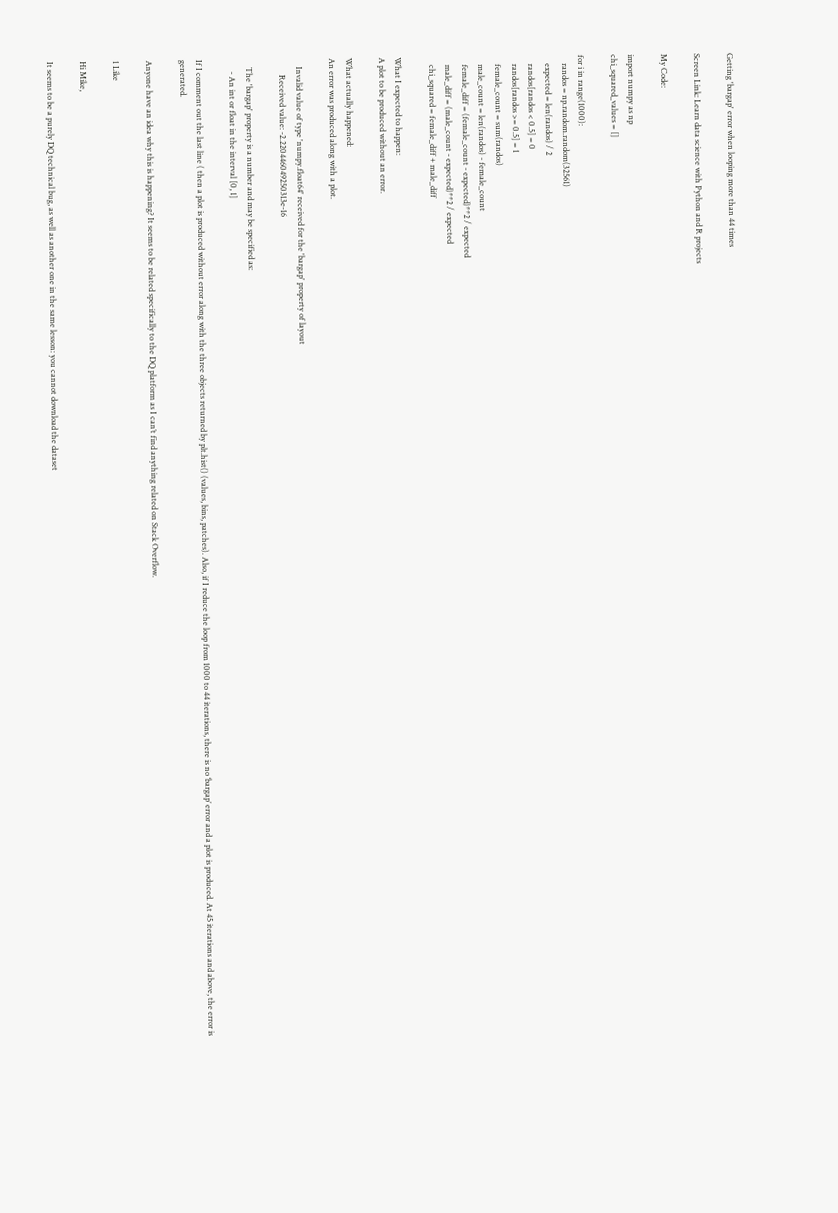Getting 'bargap' error when looping more than 44 times

Screen Link: Learn data science with Python and R projects

My Code:

import numpy as np
chi_squared_values = []

for i in range(1000):
    randos = np.random.random(32561)
    expected = len(randos) / 2
    randos[randos < 0.5] = 0
    randos[randos >= 0.5] = 1
    female_count = sum(randos)
    male_count = len(randos) - female_count
    female_diff = (female_count - expected)**2 / expected
    male_diff = (male_count - expected)**2 / expected
    chi_squared = female_diff + male_diff

What I expected to happen:
A plot to be produced without an error.

What actually happened:
An error was produced along with a plot.

    Invalid value of type 'numpy.float64' received for the 'bargap' property of layout
        Received value: -2.220446049250313e-16

    The 'bargap' property is a number and may be specified as:
      - An int or float in the interval [0, 1]

If I comment out the last line ( then a plot is produced without error along with the three objects returned by plt.hist() (values, bins, patches). Also, if I reduce the loop from 1000 to 44 iterations, there is no ‘bargap’ error and a plot is produced. At 45 iterations and above, the error is generated.

Anyone have an idea why this is happening? It seems to be related specifically to the DQ platform as I can’t find anything related on Stack Overflow.

1 Like

Hi Mike,

It seems to be a purely DQ technical bug, as well as another one in the same lesson: you cannot download the dataset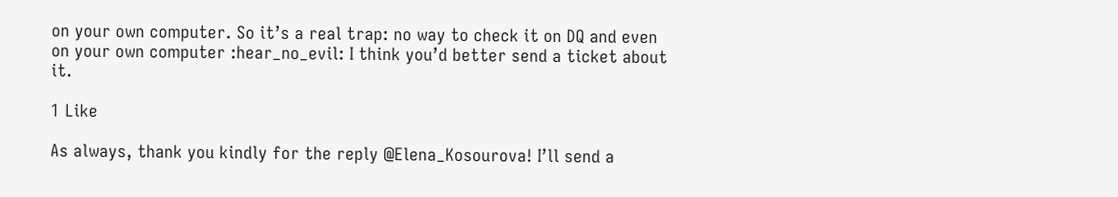on your own computer. So it’s a real trap: no way to check it on DQ and even on your own computer :hear_no_evil: I think you’d better send a ticket about it.

1 Like

As always, thank you kindly for the reply @Elena_Kosourova! I’ll send a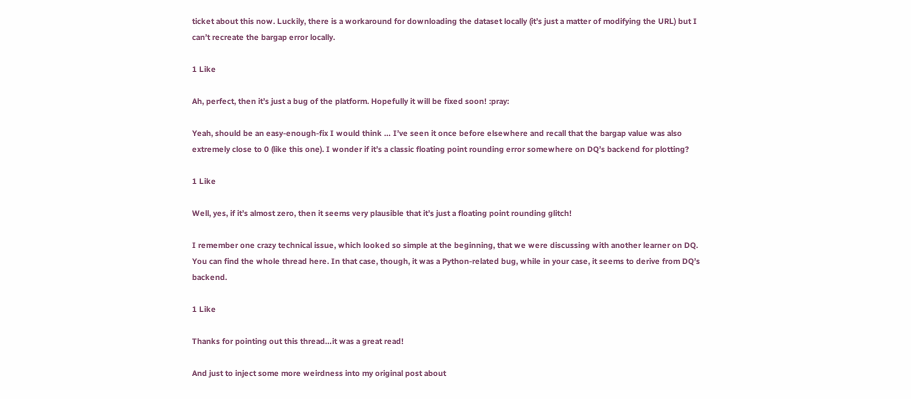ticket about this now. Luckily, there is a workaround for downloading the dataset locally (it’s just a matter of modifying the URL) but I can’t recreate the bargap error locally.

1 Like

Ah, perfect, then it’s just a bug of the platform. Hopefully it will be fixed soon! :pray:

Yeah, should be an easy-enough-fix I would think … I’ve seen it once before elsewhere and recall that the bargap value was also extremely close to 0 (like this one). I wonder if it’s a classic floating point rounding error somewhere on DQ’s backend for plotting?

1 Like

Well, yes, if it’s almost zero, then it seems very plausible that it’s just a floating point rounding glitch!

I remember one crazy technical issue, which looked so simple at the beginning, that we were discussing with another learner on DQ. You can find the whole thread here. In that case, though, it was a Python-related bug, while in your case, it seems to derive from DQ’s backend.

1 Like

Thanks for pointing out this thread…it was a great read!

And just to inject some more weirdness into my original post about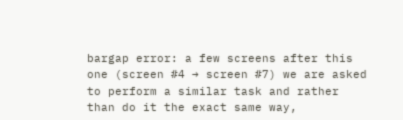bargap error: a few screens after this one (screen #4 → screen #7) we are asked to perform a similar task and rather than do it the exact same way,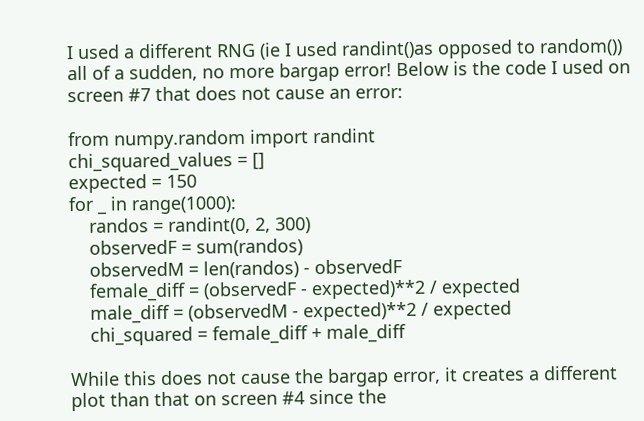I used a different RNG (ie I used randint()as opposed to random()) all of a sudden, no more bargap error! Below is the code I used on screen #7 that does not cause an error:

from numpy.random import randint
chi_squared_values = []
expected = 150
for _ in range(1000):
    randos = randint(0, 2, 300)
    observedF = sum(randos)
    observedM = len(randos) - observedF
    female_diff = (observedF - expected)**2 / expected
    male_diff = (observedM - expected)**2 / expected
    chi_squared = female_diff + male_diff

While this does not cause the bargap error, it creates a different plot than that on screen #4 since the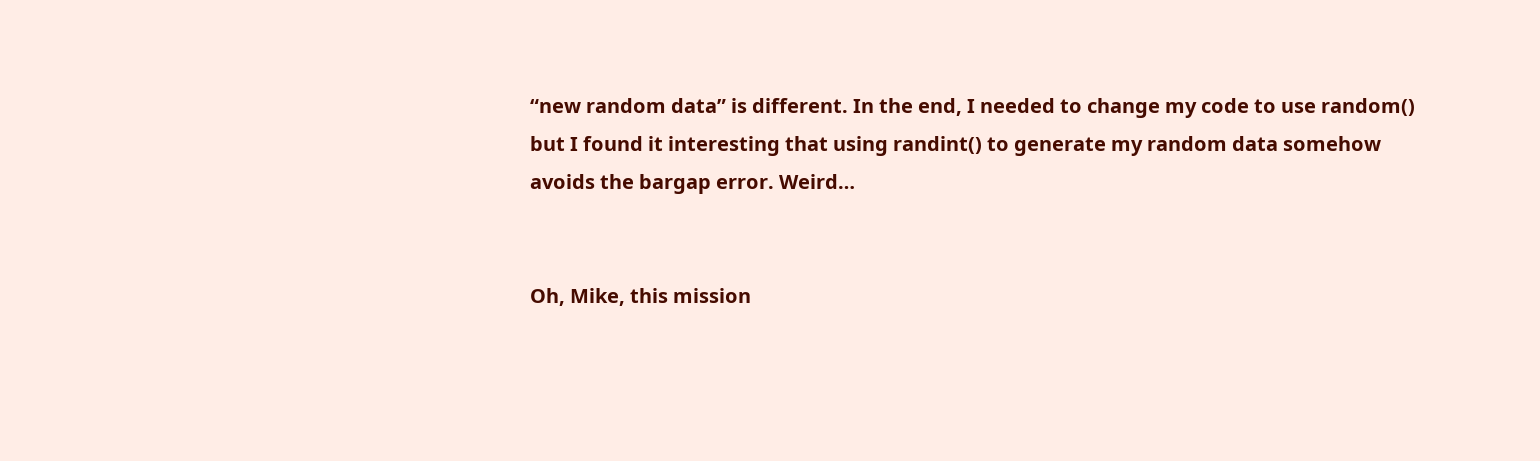“new random data” is different. In the end, I needed to change my code to use random() but I found it interesting that using randint() to generate my random data somehow avoids the bargap error. Weird…


Oh, Mike, this mission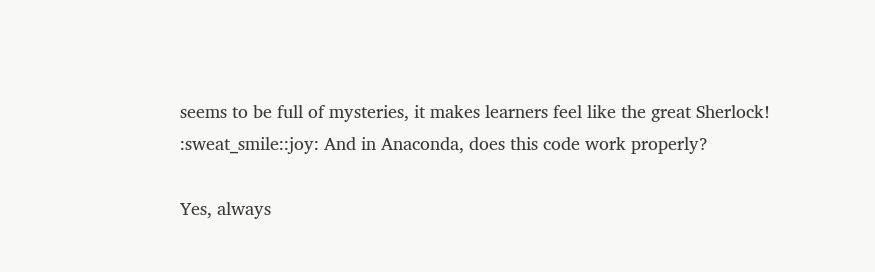seems to be full of mysteries, it makes learners feel like the great Sherlock! :sweat_smile::joy: And in Anaconda, does this code work properly?

Yes, always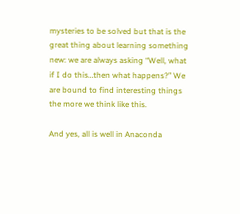mysteries to be solved but that is the great thing about learning something new: we are always asking “Well, what if I do this…then what happens?” We are bound to find interesting things the more we think like this.

And yes, all is well in Anaconda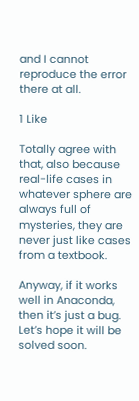and I cannot reproduce the error there at all.

1 Like

Totally agree with that, also because real-life cases in whatever sphere are always full of mysteries, they are never just like cases from a textbook.

Anyway, if it works well in Anaconda, then it’s just a bug. Let’s hope it will be solved soon.